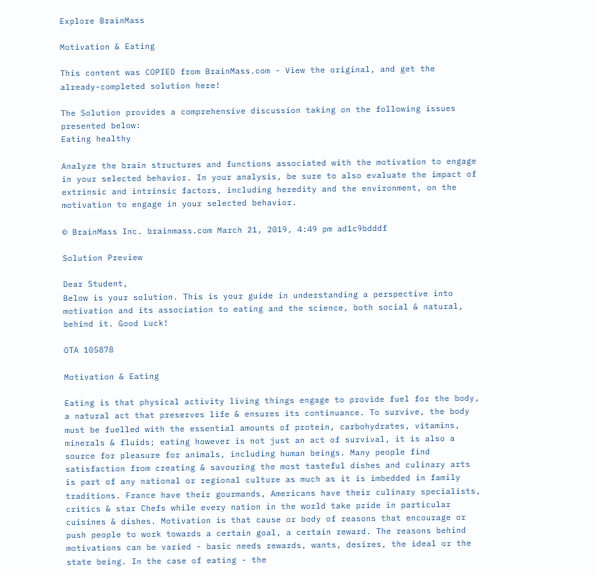Explore BrainMass

Motivation & Eating

This content was COPIED from BrainMass.com - View the original, and get the already-completed solution here!

The Solution provides a comprehensive discussion taking on the following issues presented below:
Eating healthy

Analyze the brain structures and functions associated with the motivation to engage in your selected behavior. In your analysis, be sure to also evaluate the impact of extrinsic and intrinsic factors, including heredity and the environment, on the motivation to engage in your selected behavior.

© BrainMass Inc. brainmass.com March 21, 2019, 4:49 pm ad1c9bdddf

Solution Preview

Dear Student,
Below is your solution. This is your guide in understanding a perspective into motivation and its association to eating and the science, both social & natural, behind it. Good Luck!

OTA 105878

Motivation & Eating

Eating is that physical activity living things engage to provide fuel for the body, a natural act that preserves life & ensures its continuance. To survive, the body must be fuelled with the essential amounts of protein, carbohydrates, vitamins, minerals & fluids; eating however is not just an act of survival, it is also a source for pleasure for animals, including human beings. Many people find satisfaction from creating & savouring the most tasteful dishes and culinary arts is part of any national or regional culture as much as it is imbedded in family traditions. France have their gourmands, Americans have their culinary specialists, critics & star Chefs while every nation in the world take pride in particular cuisines & dishes. Motivation is that cause or body of reasons that encourage or push people to work towards a certain goal, a certain reward. The reasons behind motivations can be varied - basic needs rewards, wants, desires, the ideal or the state being. In the case of eating - the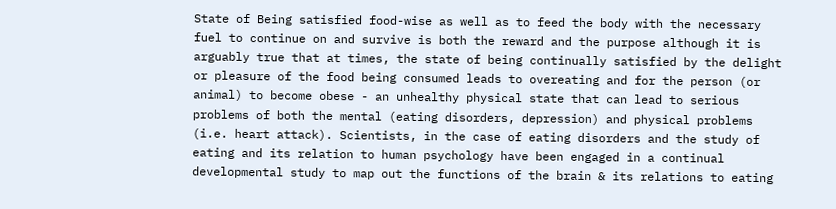State of Being satisfied food-wise as well as to feed the body with the necessary fuel to continue on and survive is both the reward and the purpose although it is arguably true that at times, the state of being continually satisfied by the delight or pleasure of the food being consumed leads to overeating and for the person (or animal) to become obese - an unhealthy physical state that can lead to serious problems of both the mental (eating disorders, depression) and physical problems (i.e. heart attack). Scientists, in the case of eating disorders and the study of eating and its relation to human psychology have been engaged in a continual developmental study to map out the functions of the brain & its relations to eating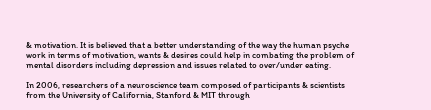& motivation. It is believed that a better understanding of the way the human psyche work in terms of motivation, wants & desires could help in combating the problem of mental disorders including depression and issues related to over/under eating.

In 2006, researchers of a neuroscience team composed of participants & scientists from the University of California, Stanford & MIT through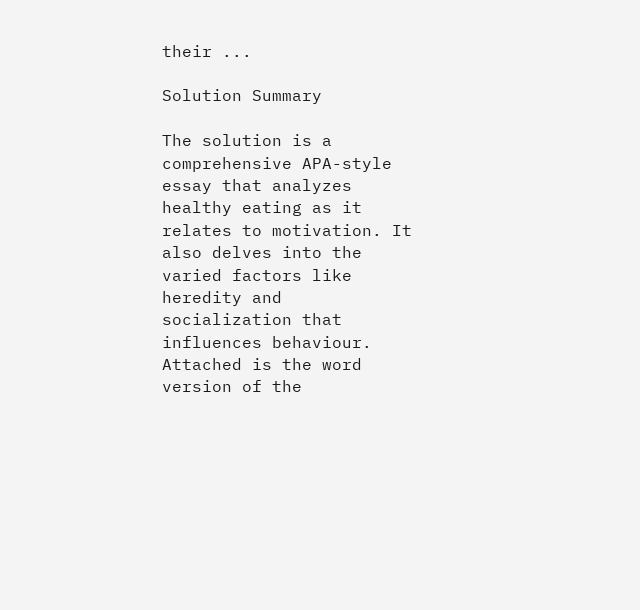their ...

Solution Summary

The solution is a comprehensive APA-style essay that analyzes healthy eating as it relates to motivation. It also delves into the varied factors like heredity and socialization that influences behaviour. Attached is the word version of the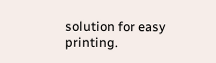solution for easy printing.